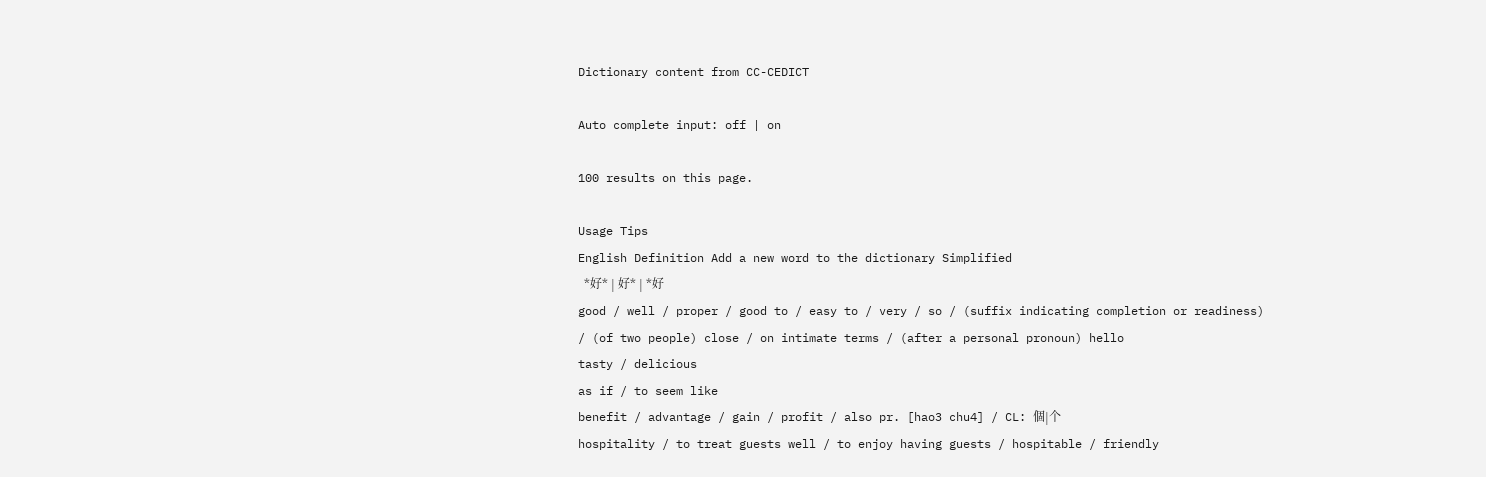Dictionary content from CC-CEDICT

Auto complete input: off | on

100 results on this page.

Usage Tips
English Definition Add a new word to the dictionary Simplified
  *好* | 好* | *好
good / well / proper / good to / easy to / very / so / (suffix indicating completion or readiness) / (of two people) close / on intimate terms / (after a personal pronoun) hello
tasty / delicious
as if / to seem like
benefit / advantage / gain / profit / also pr. [hao3 chu4] / CL: 個|个
hospitality / to treat guests well / to enjoy having guests / hospitable / friendly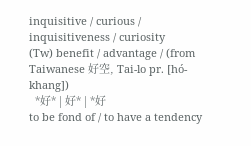inquisitive / curious / inquisitiveness / curiosity
(Tw) benefit / advantage / (from Taiwanese 好空, Tai-lo pr. [hó-khang])
  *好* | 好* | *好
to be fond of / to have a tendency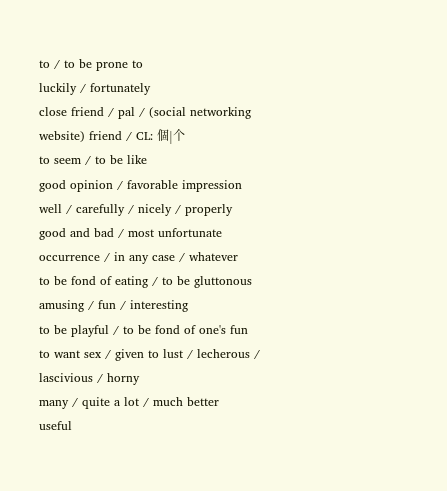to / to be prone to
luckily / fortunately
close friend / pal / (social networking website) friend / CL: 個|个
to seem / to be like
good opinion / favorable impression
well / carefully / nicely / properly
good and bad / most unfortunate occurrence / in any case / whatever
to be fond of eating / to be gluttonous
amusing / fun / interesting
to be playful / to be fond of one's fun
to want sex / given to lust / lecherous / lascivious / horny
many / quite a lot / much better
useful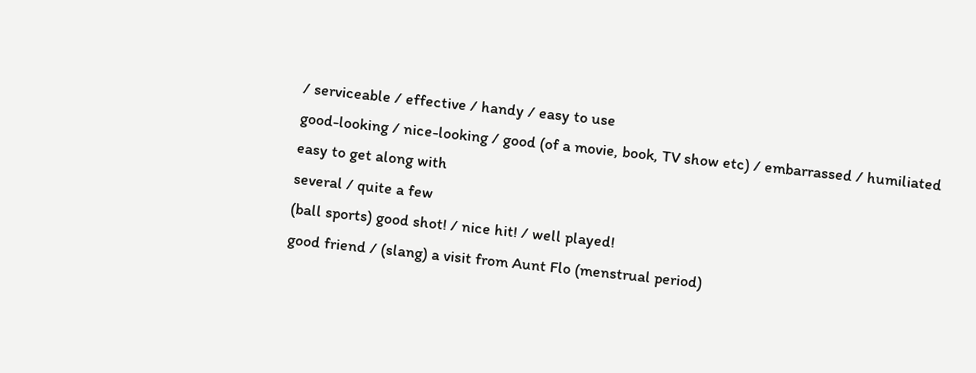/ serviceable / effective / handy / easy to use
good-looking / nice-looking / good (of a movie, book, TV show etc) / embarrassed / humiliated
easy to get along with
several / quite a few
(ball sports) good shot! / nice hit! / well played!
good friend / (slang) a visit from Aunt Flo (menstrual period)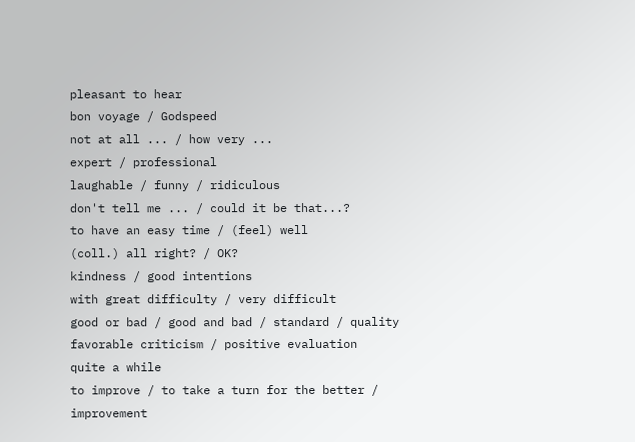pleasant to hear
bon voyage / Godspeed
not at all ... / how very ...
expert / professional
laughable / funny / ridiculous
don't tell me ... / could it be that...?
to have an easy time / (feel) well
(coll.) all right? / OK?
kindness / good intentions
with great difficulty / very difficult
good or bad / good and bad / standard / quality
favorable criticism / positive evaluation
quite a while
to improve / to take a turn for the better / improvement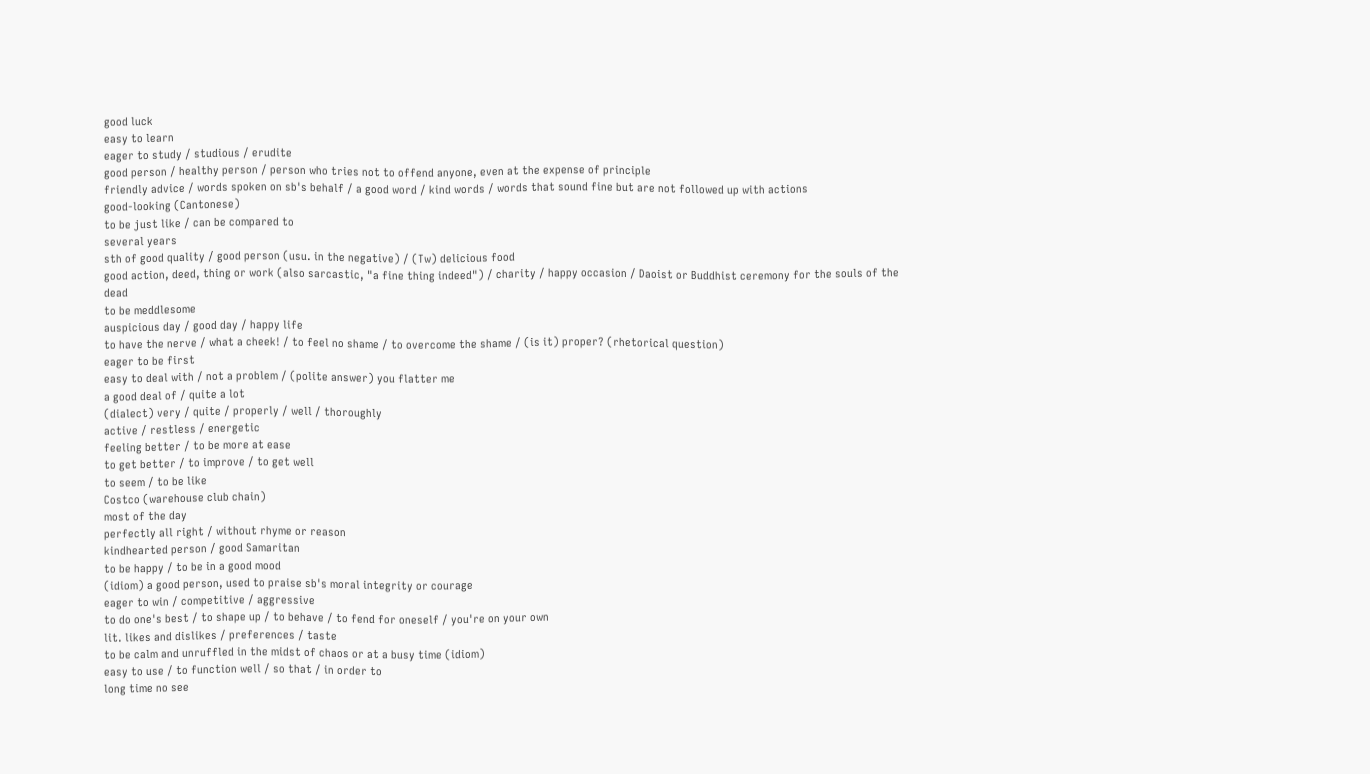good luck
easy to learn
eager to study / studious / erudite
good person / healthy person / person who tries not to offend anyone, even at the expense of principle
friendly advice / words spoken on sb's behalf / a good word / kind words / words that sound fine but are not followed up with actions
good-looking (Cantonese)
to be just like / can be compared to
several years
sth of good quality / good person (usu. in the negative) / (Tw) delicious food
good action, deed, thing or work (also sarcastic, "a fine thing indeed") / charity / happy occasion / Daoist or Buddhist ceremony for the souls of the dead
to be meddlesome
auspicious day / good day / happy life
to have the nerve / what a cheek! / to feel no shame / to overcome the shame / (is it) proper? (rhetorical question)
eager to be first
easy to deal with / not a problem / (polite answer) you flatter me
a good deal of / quite a lot
(dialect) very / quite / properly / well / thoroughly
active / restless / energetic
feeling better / to be more at ease
to get better / to improve / to get well
to seem / to be like
Costco (warehouse club chain)
most of the day
perfectly all right / without rhyme or reason
kindhearted person / good Samaritan
to be happy / to be in a good mood
(idiom) a good person, used to praise sb's moral integrity or courage
eager to win / competitive / aggressive
to do one's best / to shape up / to behave / to fend for oneself / you're on your own
lit. likes and dislikes / preferences / taste
to be calm and unruffled in the midst of chaos or at a busy time (idiom)
easy to use / to function well / so that / in order to
long time no see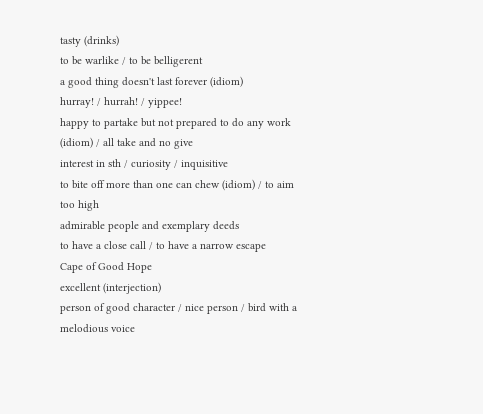tasty (drinks)
to be warlike / to be belligerent
a good thing doesn't last forever (idiom)
hurray! / hurrah! / yippee!
happy to partake but not prepared to do any work (idiom) / all take and no give
interest in sth / curiosity / inquisitive
to bite off more than one can chew (idiom) / to aim too high
admirable people and exemplary deeds
to have a close call / to have a narrow escape
Cape of Good Hope
excellent (interjection)
person of good character / nice person / bird with a melodious voice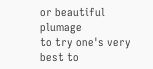or beautiful plumage
to try one's very best to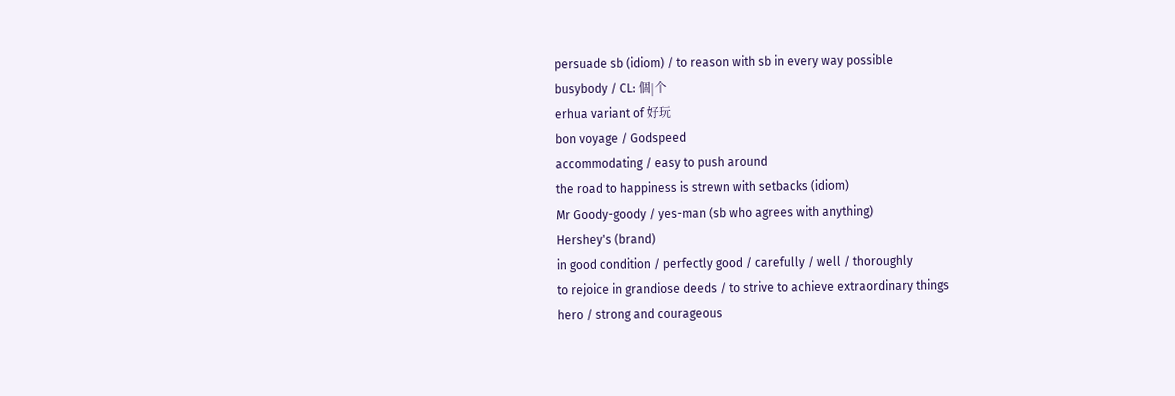persuade sb (idiom) / to reason with sb in every way possible
busybody / CL: 個|个
erhua variant of 好玩
bon voyage / Godspeed
accommodating / easy to push around
the road to happiness is strewn with setbacks (idiom)
Mr Goody-goody / yes-man (sb who agrees with anything)
Hershey's (brand)
in good condition / perfectly good / carefully / well / thoroughly
to rejoice in grandiose deeds / to strive to achieve extraordinary things
hero / strong and courageous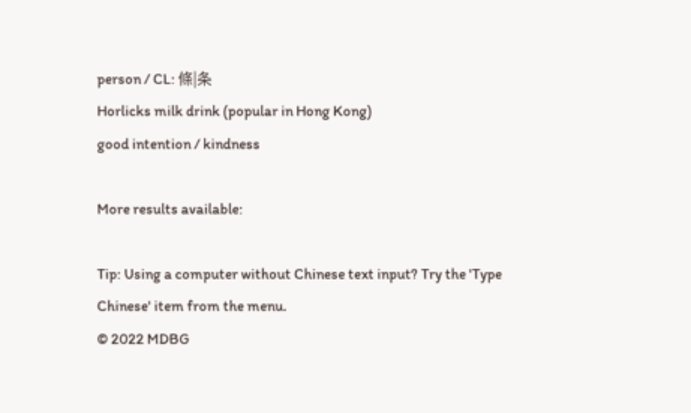person / CL: 條|条
Horlicks milk drink (popular in Hong Kong)
good intention / kindness

More results available:

Tip: Using a computer without Chinese text input? Try the 'Type Chinese' item from the menu.
© 2022 MDBG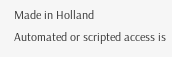Made in Holland
Automated or scripted access is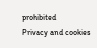prohibited
Privacy and cookies